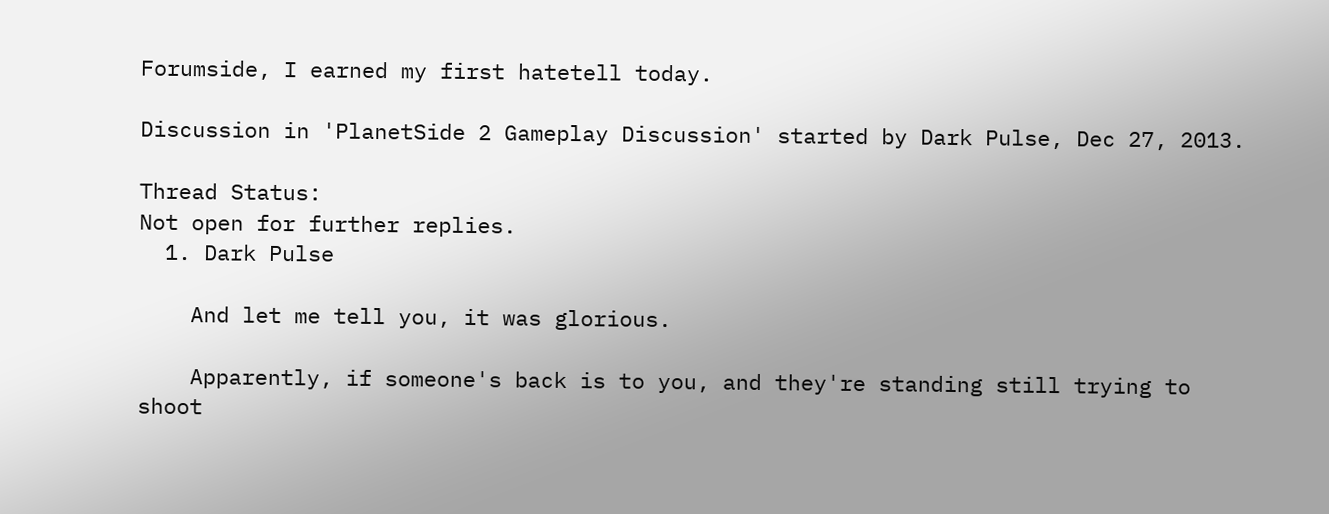Forumside, I earned my first hatetell today.

Discussion in 'PlanetSide 2 Gameplay Discussion' started by Dark Pulse, Dec 27, 2013.

Thread Status:
Not open for further replies.
  1. Dark Pulse

    And let me tell you, it was glorious.

    Apparently, if someone's back is to you, and they're standing still trying to shoot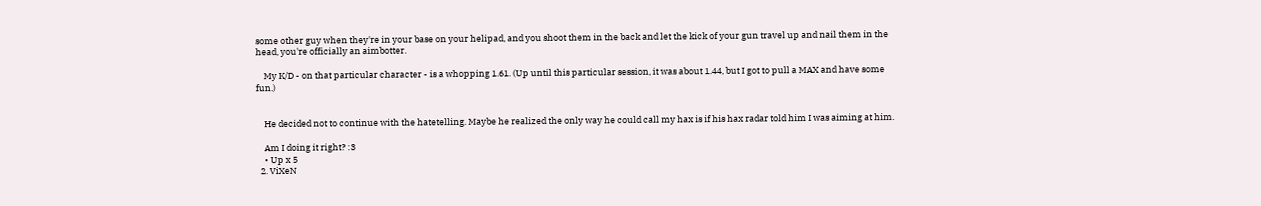some other guy when they're in your base on your helipad, and you shoot them in the back and let the kick of your gun travel up and nail them in the head, you're officially an aimbotter.

    My K/D - on that particular character - is a whopping 1.61. (Up until this particular session, it was about 1.44, but I got to pull a MAX and have some fun.)


    He decided not to continue with the hatetelling. Maybe he realized the only way he could call my hax is if his hax radar told him I was aiming at him.

    Am I doing it right? :3
    • Up x 5
  2. ViXeN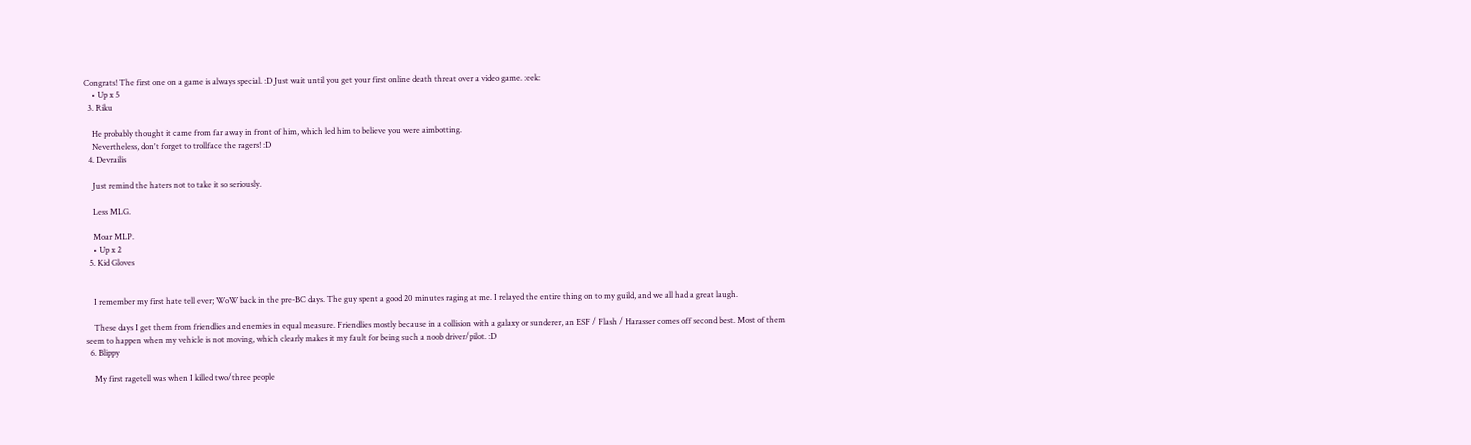Congrats! The first one on a game is always special. :D Just wait until you get your first online death threat over a video game. :eek:
    • Up x 5
  3. Riku

    He probably thought it came from far away in front of him, which led him to believe you were aimbotting.
    Nevertheless, don't forget to trollface the ragers! :D
  4. Devrailis

    Just remind the haters not to take it so seriously.

    Less MLG.

    Moar MLP.
    • Up x 2
  5. Kid Gloves


    I remember my first hate tell ever; WoW back in the pre-BC days. The guy spent a good 20 minutes raging at me. I relayed the entire thing on to my guild, and we all had a great laugh.

    These days I get them from friendlies and enemies in equal measure. Friendlies mostly because in a collision with a galaxy or sunderer, an ESF / Flash / Harasser comes off second best. Most of them seem to happen when my vehicle is not moving, which clearly makes it my fault for being such a noob driver/pilot. :D
  6. Blippy

    My first ragetell was when I killed two/three people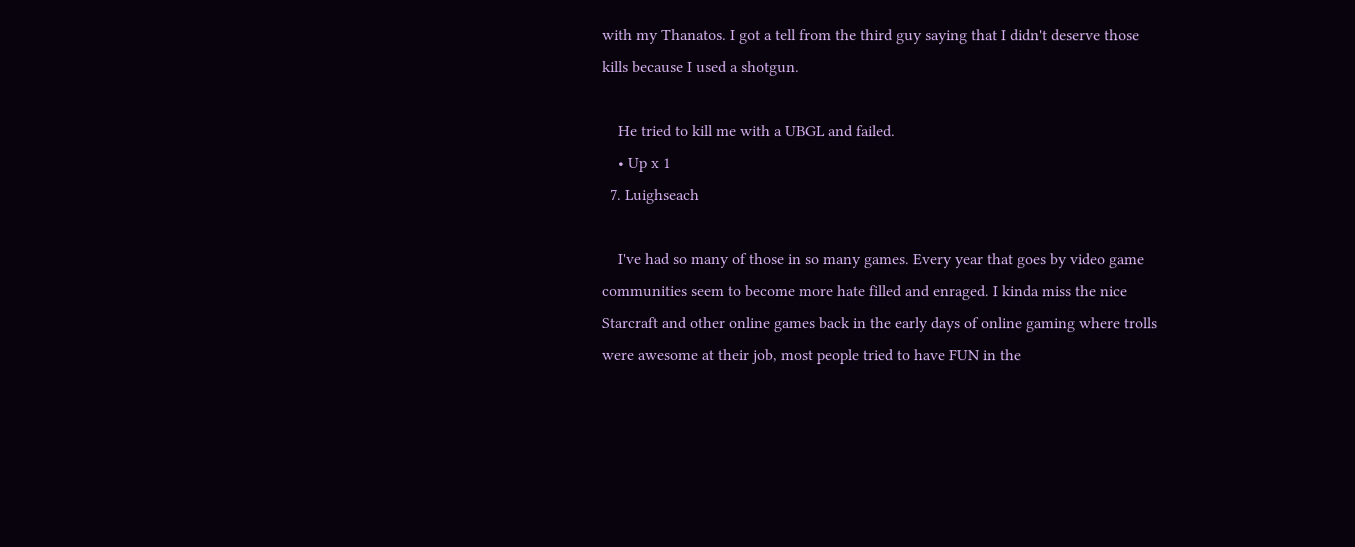with my Thanatos. I got a tell from the third guy saying that I didn't deserve those kills because I used a shotgun.

    He tried to kill me with a UBGL and failed.
    • Up x 1
  7. Luighseach

    I've had so many of those in so many games. Every year that goes by video game communities seem to become more hate filled and enraged. I kinda miss the nice Starcraft and other online games back in the early days of online gaming where trolls were awesome at their job, most people tried to have FUN in the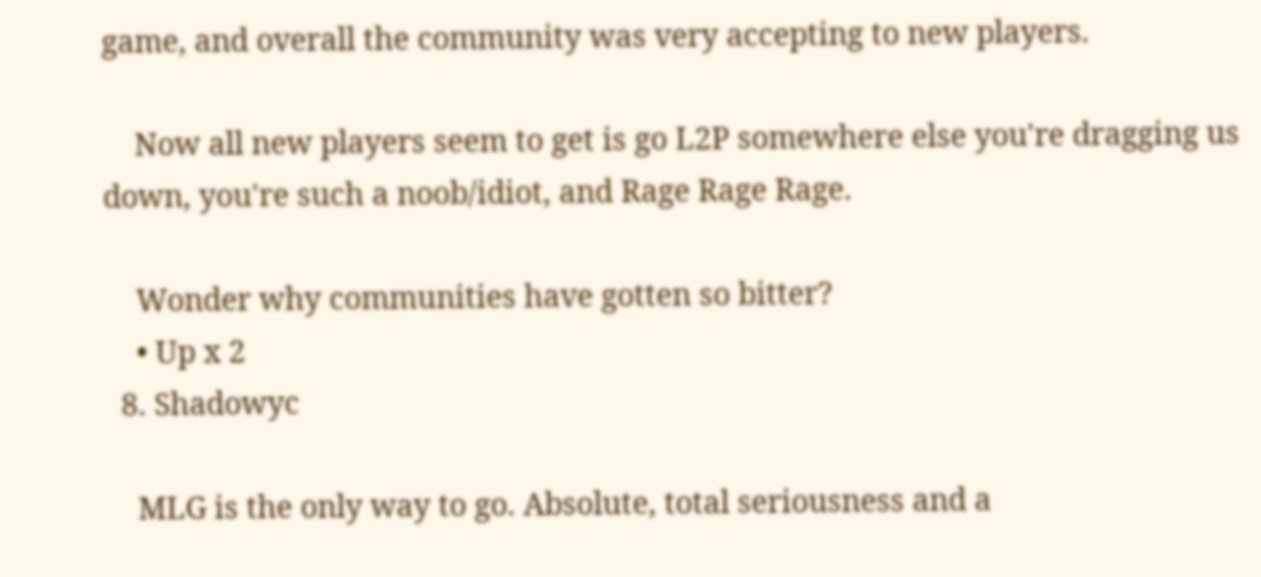game, and overall the community was very accepting to new players.

    Now all new players seem to get is go L2P somewhere else you're dragging us down, you're such a noob/idiot, and Rage Rage Rage.

    Wonder why communities have gotten so bitter?
    • Up x 2
  8. Shadowyc

    MLG is the only way to go. Absolute, total seriousness and a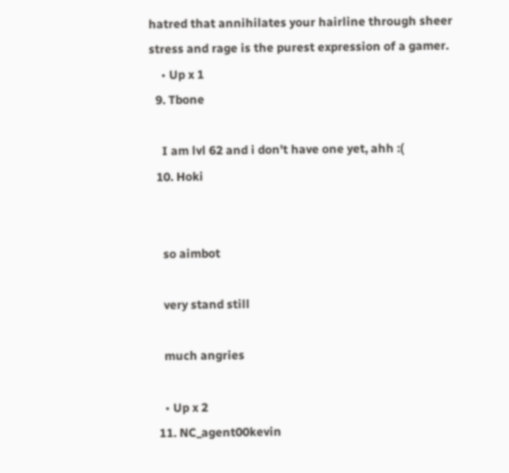hatred that annihilates your hairline through sheer stress and rage is the purest expression of a gamer.
    • Up x 1
  9. Tbone

    I am lvl 62 and i don't have one yet, ahh :(
  10. Hoki


    so aimbot

    very stand still

    much angries

    • Up x 2
  11. NC_agent00kevin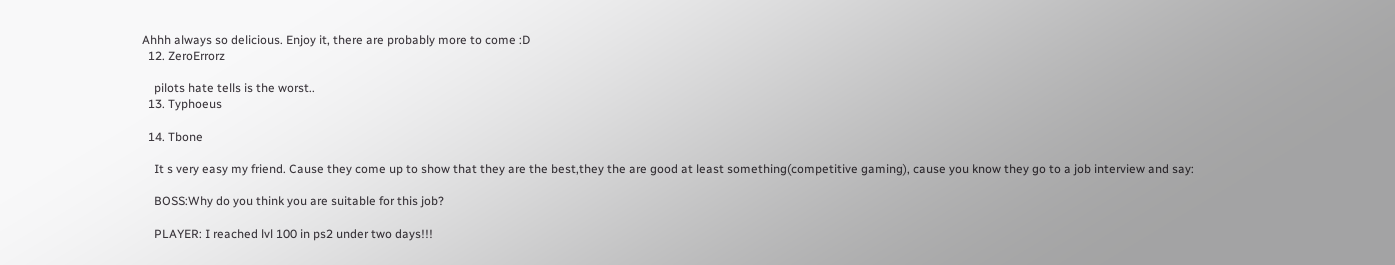Ahhh always so delicious. Enjoy it, there are probably more to come :D
  12. ZeroErrorz

    pilots hate tells is the worst..
  13. Typhoeus

  14. Tbone

    It s very easy my friend. Cause they come up to show that they are the best,they the are good at least something(competitive gaming), cause you know they go to a job interview and say:

    BOSS:Why do you think you are suitable for this job?

    PLAYER: I reached lvl 100 in ps2 under two days!!!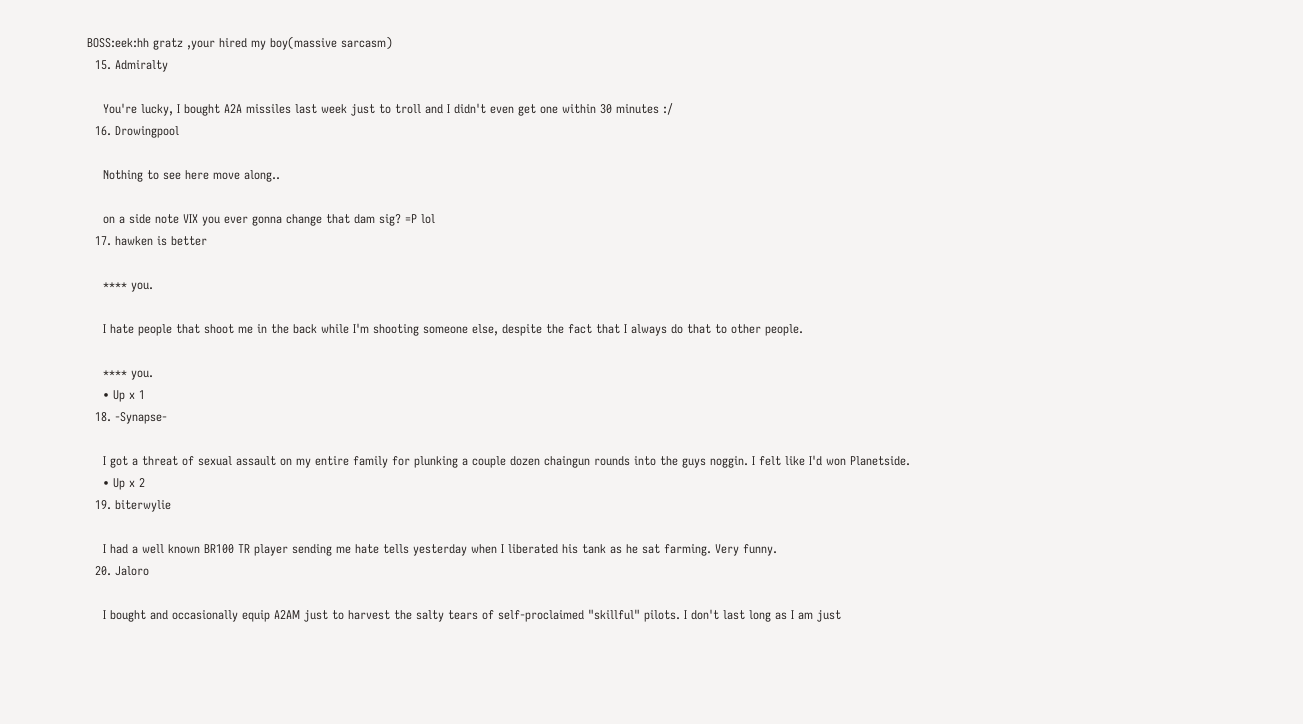BOSS:eek:hh gratz ,your hired my boy(massive sarcasm)
  15. Admiralty

    You're lucky, I bought A2A missiles last week just to troll and I didn't even get one within 30 minutes :/
  16. Drowingpool

    Nothing to see here move along..

    on a side note VIX you ever gonna change that dam sig? =P lol
  17. hawken is better

    **** you.

    I hate people that shoot me in the back while I'm shooting someone else, despite the fact that I always do that to other people.

    **** you.
    • Up x 1
  18. -Synapse-

    I got a threat of sexual assault on my entire family for plunking a couple dozen chaingun rounds into the guys noggin. I felt like I'd won Planetside.
    • Up x 2
  19. biterwylie

    I had a well known BR100 TR player sending me hate tells yesterday when I liberated his tank as he sat farming. Very funny.
  20. Jaloro

    I bought and occasionally equip A2AM just to harvest the salty tears of self-proclaimed "skillful" pilots. I don't last long as I am just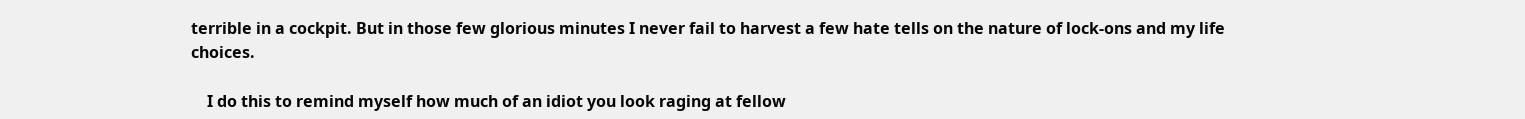terrible in a cockpit. But in those few glorious minutes I never fail to harvest a few hate tells on the nature of lock-ons and my life choices.

    I do this to remind myself how much of an idiot you look raging at fellow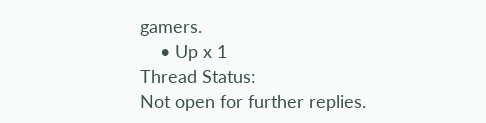gamers.
    • Up x 1
Thread Status:
Not open for further replies.